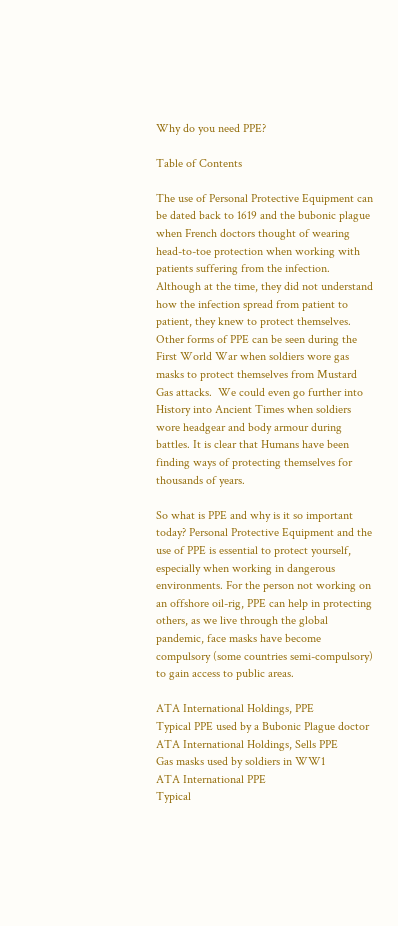Why do you need PPE?

Table of Contents

The use of Personal Protective Equipment can be dated back to 1619 and the bubonic plague when French doctors thought of wearing head-to-toe protection when working with patients suffering from the infection. Although at the time, they did not understand how the infection spread from patient to patient, they knew to protect themselves. Other forms of PPE can be seen during the First World War when soldiers wore gas masks to protect themselves from Mustard Gas attacks.  We could even go further into History into Ancient Times when soldiers wore headgear and body armour during battles. It is clear that Humans have been finding ways of protecting themselves for thousands of years.

So what is PPE and why is it so important today? Personal Protective Equipment and the use of PPE is essential to protect yourself, especially when working in dangerous environments. For the person not working on an offshore oil-rig, PPE can help in protecting others, as we live through the global pandemic, face masks have become compulsory (some countries semi-compulsory) to gain access to public areas.

ATA International Holdings, PPE
Typical PPE used by a Bubonic Plague doctor
ATA International Holdings, Sells PPE
Gas masks used by soldiers in WW1
ATA International PPE
Typical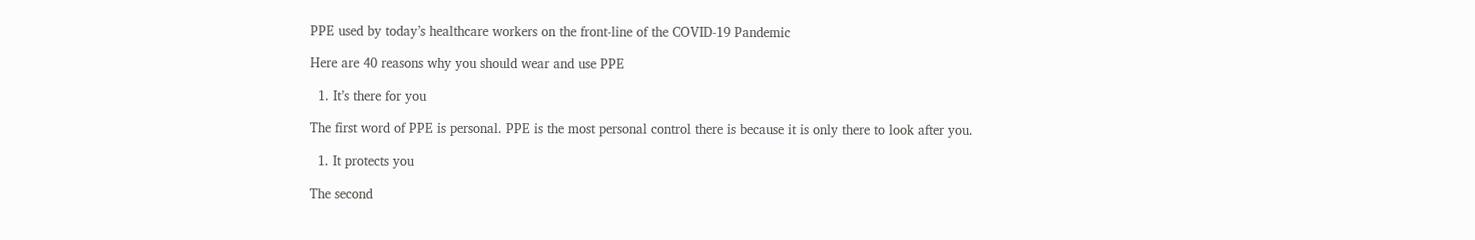PPE used by today’s healthcare workers on the front-line of the COVID-19 Pandemic

Here are 40 reasons why you should wear and use PPE

  1. It’s there for you

The first word of PPE is personal. PPE is the most personal control there is because it is only there to look after you.

  1. It protects you

The second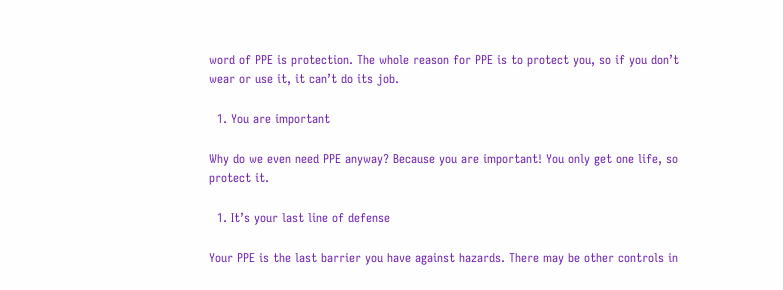word of PPE is protection. The whole reason for PPE is to protect you, so if you don’t wear or use it, it can’t do its job.

  1. You are important

Why do we even need PPE anyway? Because you are important! You only get one life, so protect it.

  1. It’s your last line of defense

Your PPE is the last barrier you have against hazards. There may be other controls in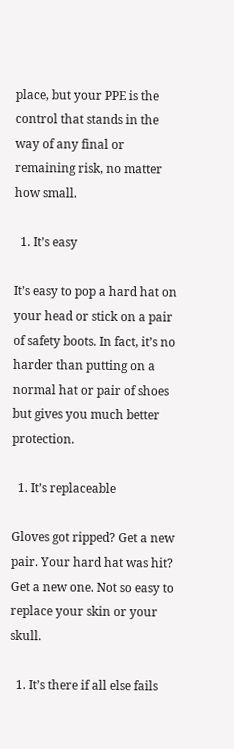place, but your PPE is the control that stands in the way of any final or remaining risk, no matter how small.

  1. It’s easy

It’s easy to pop a hard hat on your head or stick on a pair of safety boots. In fact, it’s no harder than putting on a normal hat or pair of shoes but gives you much better protection.

  1. It’s replaceable

Gloves got ripped? Get a new pair. Your hard hat was hit? Get a new one. Not so easy to replace your skin or your skull.

  1. It’s there if all else fails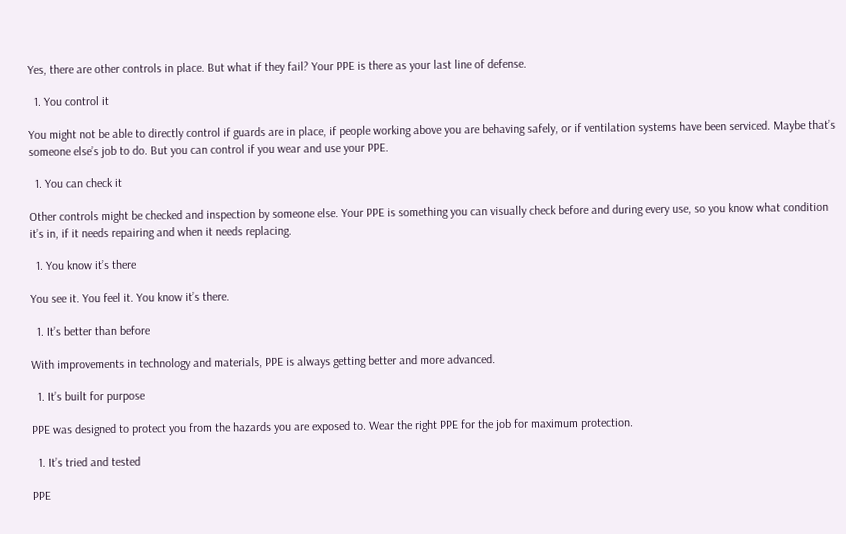Yes, there are other controls in place. But what if they fail? Your PPE is there as your last line of defense.

  1. You control it

You might not be able to directly control if guards are in place, if people working above you are behaving safely, or if ventilation systems have been serviced. Maybe that’s someone else’s job to do. But you can control if you wear and use your PPE.

  1. You can check it

Other controls might be checked and inspection by someone else. Your PPE is something you can visually check before and during every use, so you know what condition it’s in, if it needs repairing and when it needs replacing.

  1. You know it’s there

You see it. You feel it. You know it’s there.

  1. It’s better than before

With improvements in technology and materials, PPE is always getting better and more advanced.

  1. It’s built for purpose

PPE was designed to protect you from the hazards you are exposed to. Wear the right PPE for the job for maximum protection.

  1. It’s tried and tested

PPE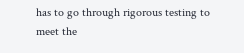has to go through rigorous testing to meet the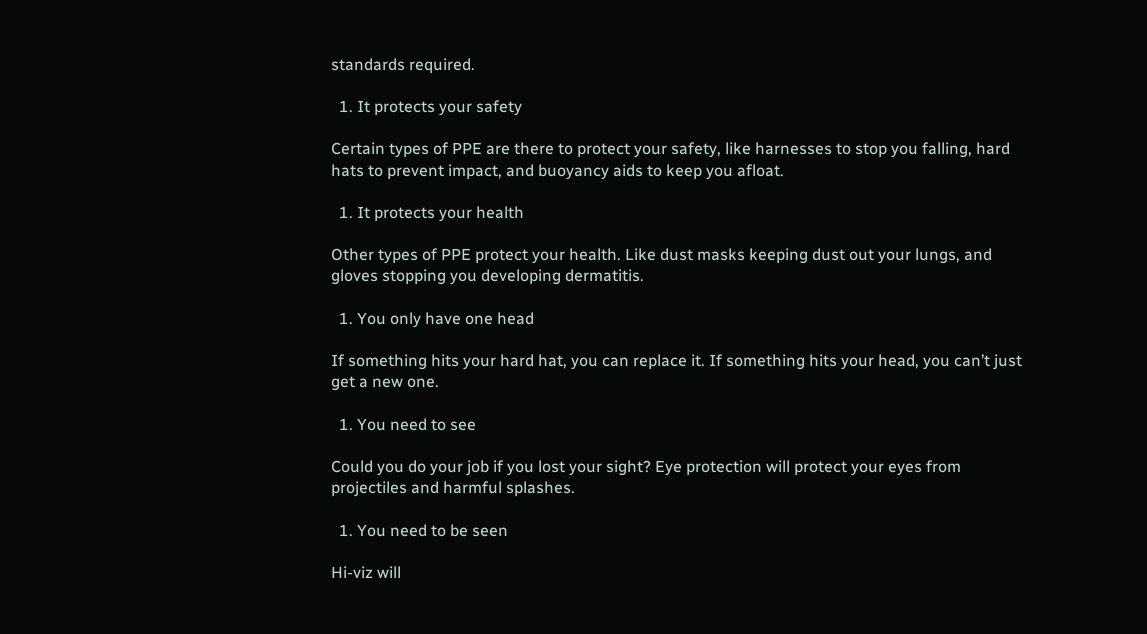standards required.

  1. It protects your safety

Certain types of PPE are there to protect your safety, like harnesses to stop you falling, hard hats to prevent impact, and buoyancy aids to keep you afloat.

  1. It protects your health

Other types of PPE protect your health. Like dust masks keeping dust out your lungs, and gloves stopping you developing dermatitis.

  1. You only have one head

If something hits your hard hat, you can replace it. If something hits your head, you can’t just get a new one.

  1. You need to see

Could you do your job if you lost your sight? Eye protection will protect your eyes from projectiles and harmful splashes.

  1. You need to be seen

Hi-viz will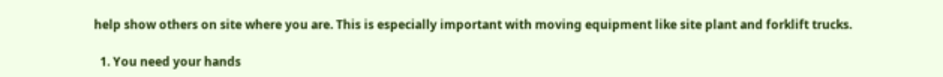help show others on site where you are. This is especially important with moving equipment like site plant and forklift trucks.

  1. You need your hands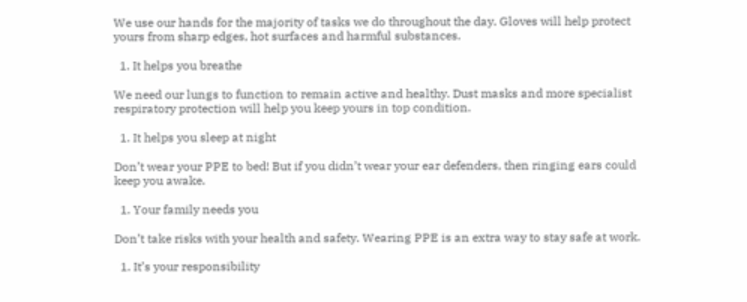We use our hands for the majority of tasks we do throughout the day. Gloves will help protect yours from sharp edges, hot surfaces and harmful substances.

  1. It helps you breathe

We need our lungs to function to remain active and healthy. Dust masks and more specialist respiratory protection will help you keep yours in top condition.

  1. It helps you sleep at night

Don’t wear your PPE to bed! But if you didn’t wear your ear defenders, then ringing ears could keep you awake.

  1. Your family needs you

Don’t take risks with your health and safety. Wearing PPE is an extra way to stay safe at work.

  1. It’s your responsibility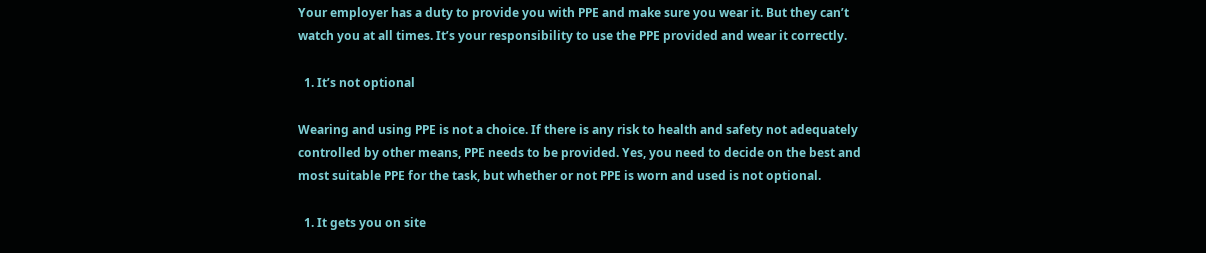Your employer has a duty to provide you with PPE and make sure you wear it. But they can’t watch you at all times. It’s your responsibility to use the PPE provided and wear it correctly.

  1. It’s not optional

Wearing and using PPE is not a choice. If there is any risk to health and safety not adequately controlled by other means, PPE needs to be provided. Yes, you need to decide on the best and most suitable PPE for the task, but whether or not PPE is worn and used is not optional.

  1. It gets you on site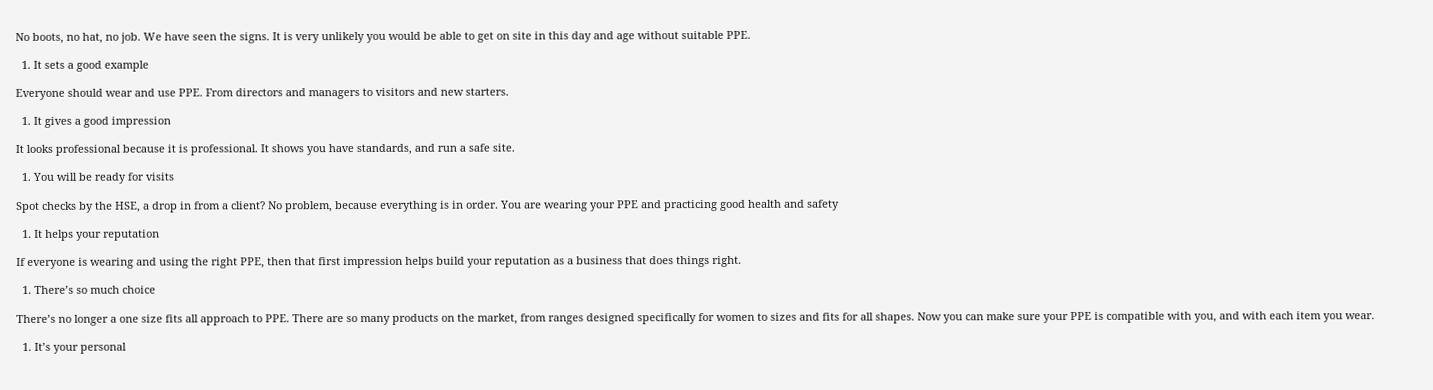No boots, no hat, no job. We have seen the signs. It is very unlikely you would be able to get on site in this day and age without suitable PPE.

  1. It sets a good example

Everyone should wear and use PPE. From directors and managers to visitors and new starters.

  1. It gives a good impression

It looks professional because it is professional. It shows you have standards, and run a safe site.

  1. You will be ready for visits

Spot checks by the HSE, a drop in from a client? No problem, because everything is in order. You are wearing your PPE and practicing good health and safety

  1. It helps your reputation

If everyone is wearing and using the right PPE, then that first impression helps build your reputation as a business that does things right.

  1. There’s so much choice

There’s no longer a one size fits all approach to PPE. There are so many products on the market, from ranges designed specifically for women to sizes and fits for all shapes. Now you can make sure your PPE is compatible with you, and with each item you wear.

  1. It’s your personal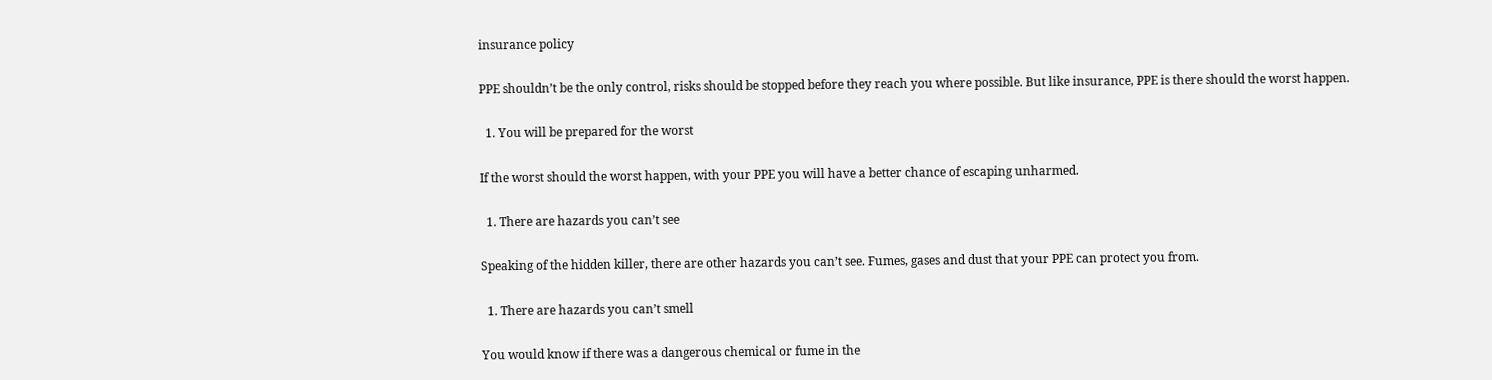insurance policy

PPE shouldn’t be the only control, risks should be stopped before they reach you where possible. But like insurance, PPE is there should the worst happen.

  1. You will be prepared for the worst

If the worst should the worst happen, with your PPE you will have a better chance of escaping unharmed.

  1. There are hazards you can’t see

Speaking of the hidden killer, there are other hazards you can’t see. Fumes, gases and dust that your PPE can protect you from.

  1. There are hazards you can’t smell

You would know if there was a dangerous chemical or fume in the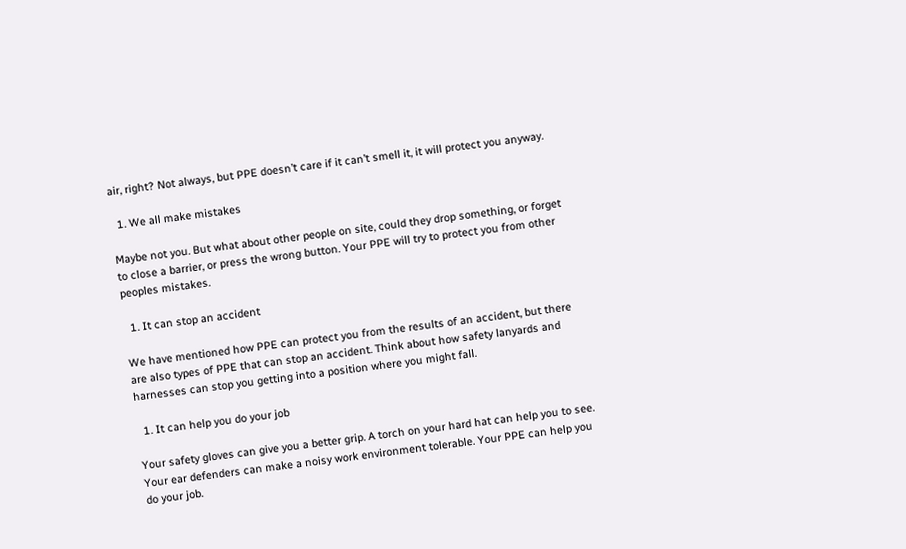air, right? Not always, but PPE doesn’t care if it can’t smell it, it will protect you anyway.

  1. We all make mistakes

Maybe not you. But what about other people on site, could they drop something, or forget to close a barrier, or press the wrong button. Your PPE will try to protect you from other peoples mistakes.

  1. It can stop an accident

We have mentioned how PPE can protect you from the results of an accident, but there are also types of PPE that can stop an accident. Think about how safety lanyards and harnesses can stop you getting into a position where you might fall.

  1. It can help you do your job

Your safety gloves can give you a better grip. A torch on your hard hat can help you to see. Your ear defenders can make a noisy work environment tolerable. Your PPE can help you do your job.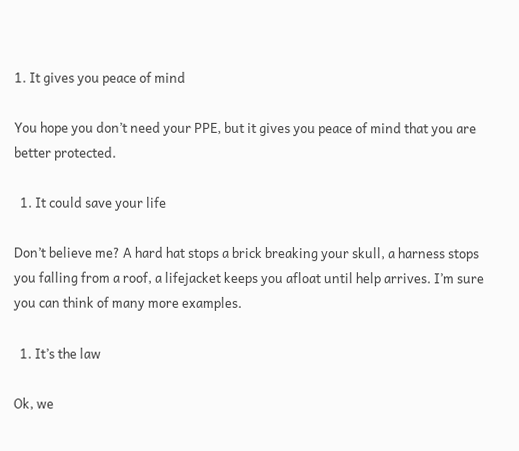1. It gives you peace of mind

You hope you don’t need your PPE, but it gives you peace of mind that you are better protected.

  1. It could save your life

Don’t believe me? A hard hat stops a brick breaking your skull, a harness stops you falling from a roof, a lifejacket keeps you afloat until help arrives. I’m sure you can think of many more examples.

  1. It’s the law

Ok, we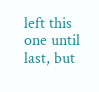left this one until last, but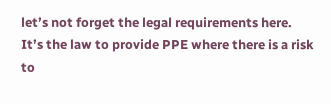let’s not forget the legal requirements here. It’s the law to provide PPE where there is a risk to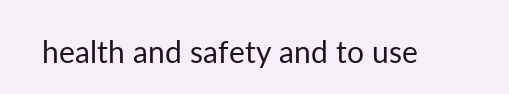health and safety and to use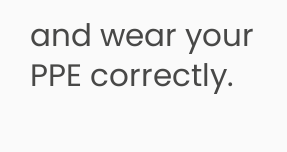and wear your PPE correctly.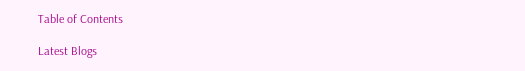Table of Contents

Latest Blogs